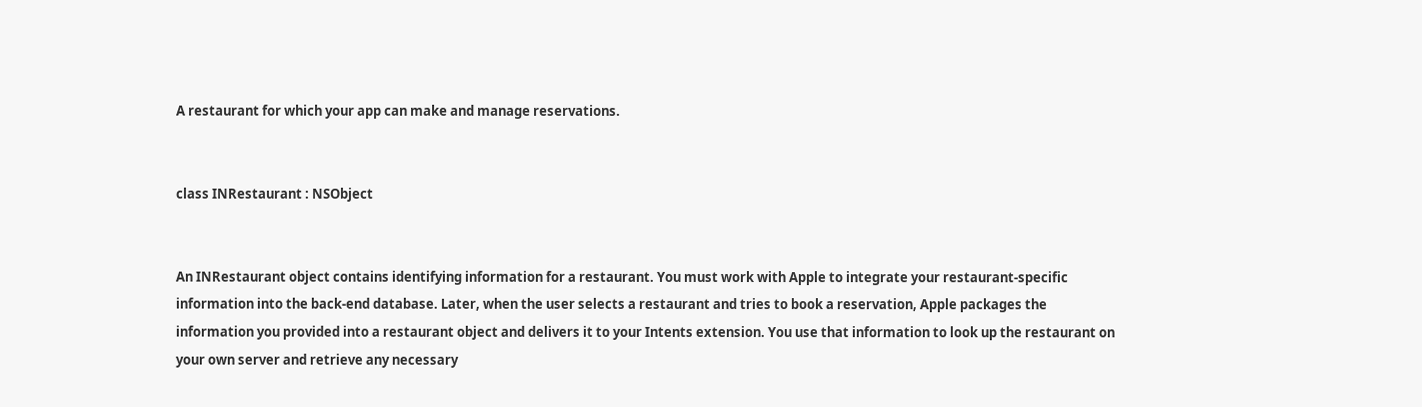A restaurant for which your app can make and manage reservations.


class INRestaurant : NSObject


An INRestaurant object contains identifying information for a restaurant. You must work with Apple to integrate your restaurant-specific information into the back-end database. Later, when the user selects a restaurant and tries to book a reservation, Apple packages the information you provided into a restaurant object and delivers it to your Intents extension. You use that information to look up the restaurant on your own server and retrieve any necessary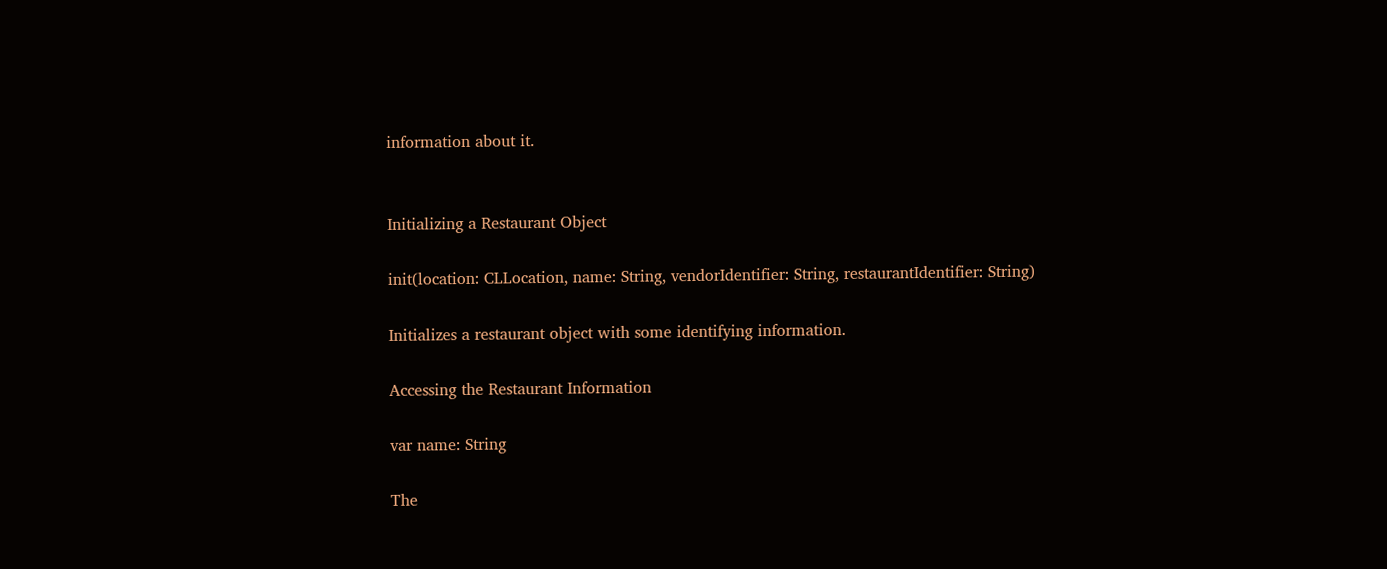information about it.


Initializing a Restaurant Object

init(location: CLLocation, name: String, vendorIdentifier: String, restaurantIdentifier: String)

Initializes a restaurant object with some identifying information.

Accessing the Restaurant Information

var name: String

The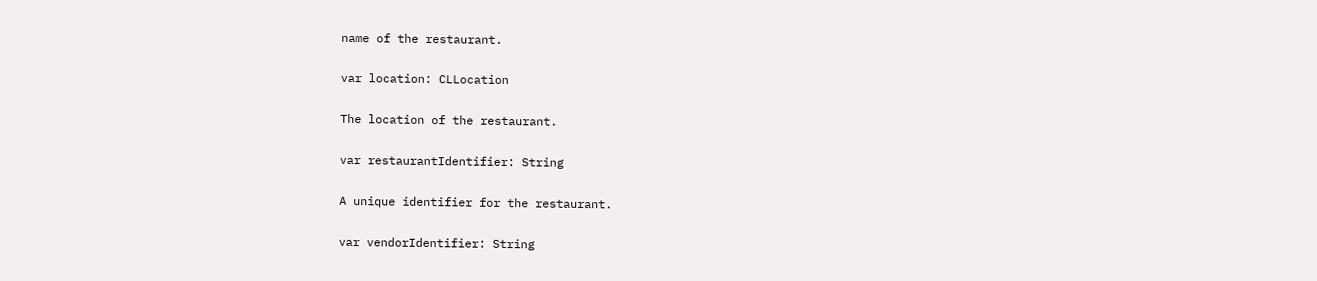name of the restaurant.

var location: CLLocation

The location of the restaurant.

var restaurantIdentifier: String

A unique identifier for the restaurant.

var vendorIdentifier: String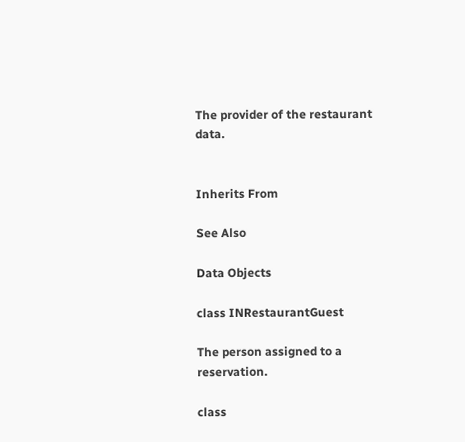The provider of the restaurant data.


Inherits From

See Also

Data Objects

class INRestaurantGuest

The person assigned to a reservation.

class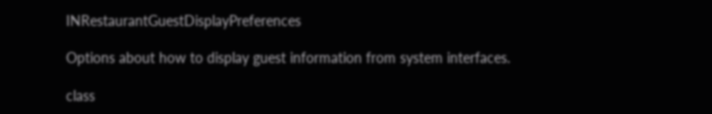INRestaurantGuestDisplayPreferences

Options about how to display guest information from system interfaces.

class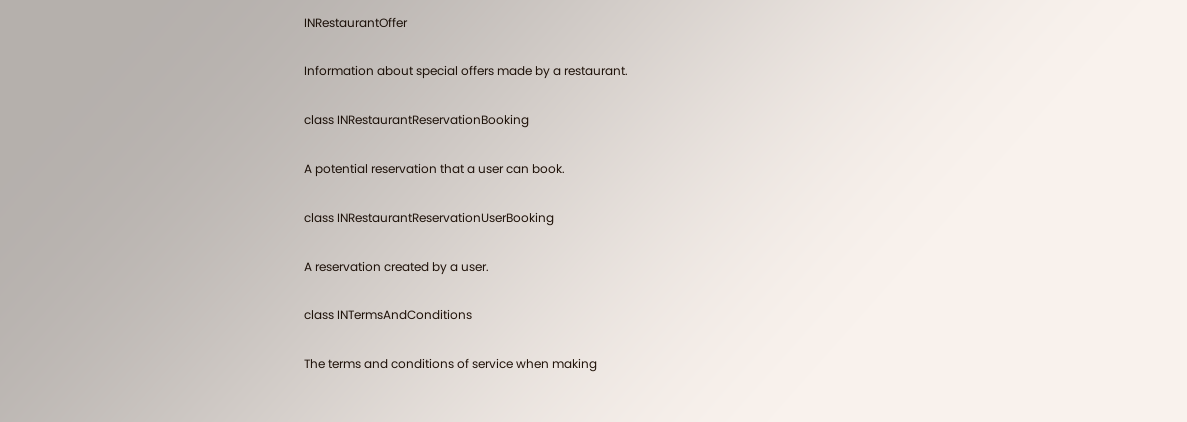INRestaurantOffer

Information about special offers made by a restaurant.

class INRestaurantReservationBooking

A potential reservation that a user can book.

class INRestaurantReservationUserBooking

A reservation created by a user.

class INTermsAndConditions

The terms and conditions of service when making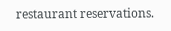restaurant reservations.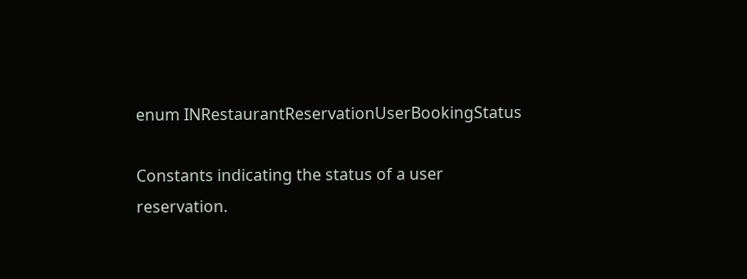enum INRestaurantReservationUserBookingStatus

Constants indicating the status of a user reservation.